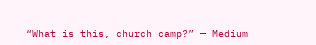“What is this, church camp?” — Medium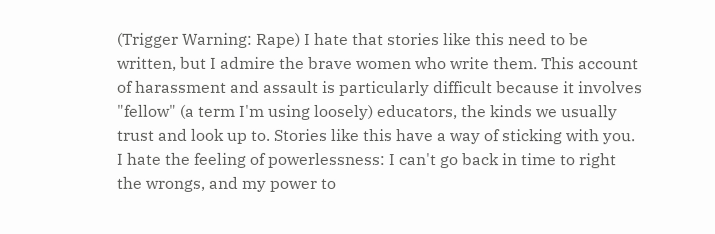(Trigger Warning: Rape) I hate that stories like this need to be written, but I admire the brave women who write them. This account of harassment and assault is particularly difficult because it involves "fellow" (a term I'm using loosely) educators, the kinds we usually trust and look up to. Stories like this have a way of sticking with you. I hate the feeling of powerlessness: I can't go back in time to right the wrongs, and my power to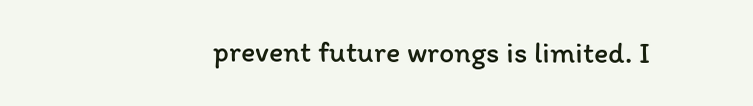prevent future wrongs is limited. I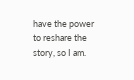have the power to reshare the story, so I am.